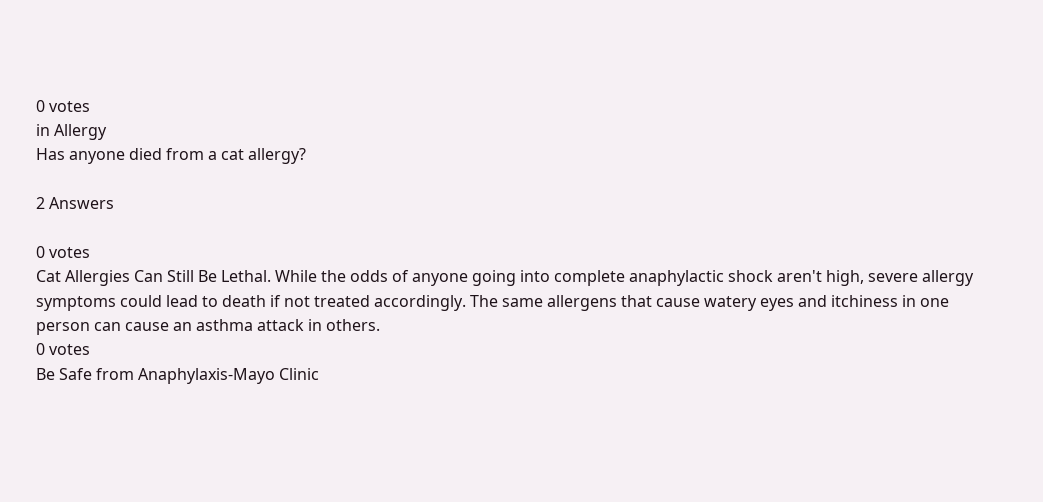0 votes
in Allergy
Has anyone died from a cat allergy?

2 Answers

0 votes
Cat Allergies Can Still Be Lethal. While the odds of anyone going into complete anaphylactic shock aren't high, severe allergy symptoms could lead to death if not treated accordingly. The same allergens that cause watery eyes and itchiness in one person can cause an asthma attack in others.
0 votes
Be Safe from Anaphylaxis-Mayo Clinic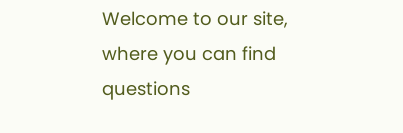Welcome to our site, where you can find questions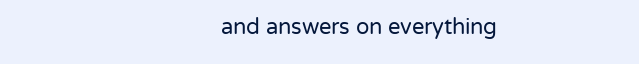and answers on everything